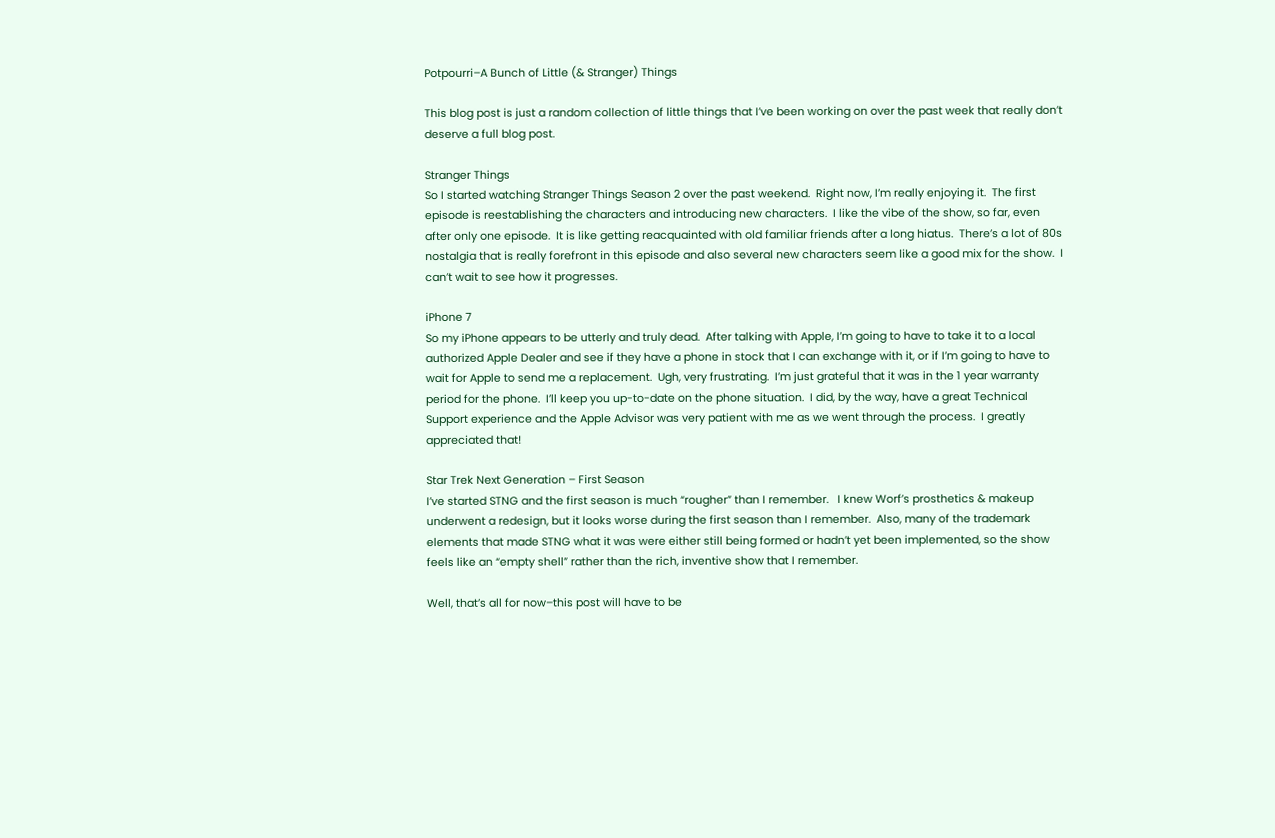Potpourri–A Bunch of Little (& Stranger) Things

This blog post is just a random collection of little things that I’ve been working on over the past week that really don’t deserve a full blog post.

Stranger Things
So I started watching Stranger Things Season 2 over the past weekend.  Right now, I’m really enjoying it.  The first episode is reestablishing the characters and introducing new characters.  I like the vibe of the show, so far, even after only one episode.  It is like getting reacquainted with old familiar friends after a long hiatus.  There’s a lot of 80s nostalgia that is really forefront in this episode and also several new characters seem like a good mix for the show.  I can’t wait to see how it progresses.

iPhone 7
So my iPhone appears to be utterly and truly dead.  After talking with Apple, I’m going to have to take it to a local authorized Apple Dealer and see if they have a phone in stock that I can exchange with it, or if I’m going to have to wait for Apple to send me a replacement.  Ugh, very frustrating.  I’m just grateful that it was in the 1 year warranty period for the phone.  I’ll keep you up-to-date on the phone situation.  I did, by the way, have a great Technical Support experience and the Apple Advisor was very patient with me as we went through the process.  I greatly appreciated that!

Star Trek Next Generation – First Season
I’ve started STNG and the first season is much “rougher” than I remember.   I knew Worf’s prosthetics & makeup underwent a redesign, but it looks worse during the first season than I remember.  Also, many of the trademark elements that made STNG what it was were either still being formed or hadn’t yet been implemented, so the show feels like an “empty shell” rather than the rich, inventive show that I remember.

Well, that’s all for now–this post will have to be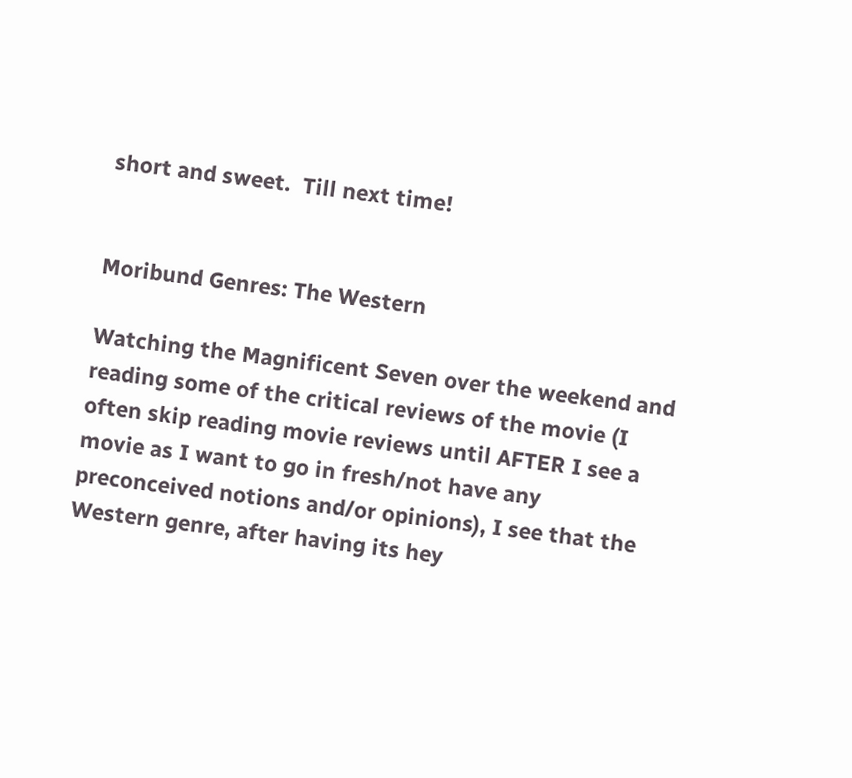short and sweet.  Till next time!


Moribund Genres: The Western

Watching the Magnificent Seven over the weekend and reading some of the critical reviews of the movie (I often skip reading movie reviews until AFTER I see a movie as I want to go in fresh/not have any preconceived notions and/or opinions), I see that the Western genre, after having its hey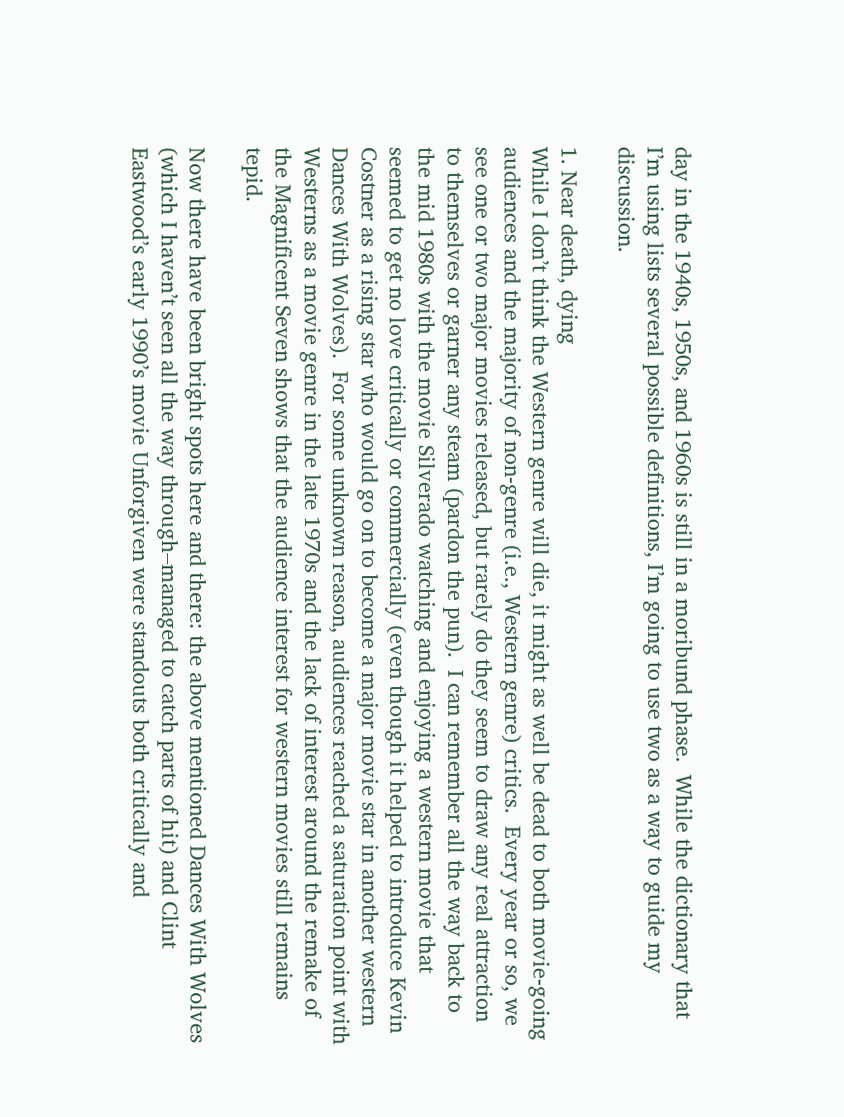day in the 1940s, 1950s, and 1960s is still in a moribund phase.  While the dictionary that I’m using lists several possible definitions, I’m going to use two as a way to guide my discussion.

1. Near death, dying
While I don’t think the Western genre will die, it might as well be dead to both movie-going audiences and the majority of non-genre (i.e., Western genre) critics.  Every year or so, we see one or two major movies released, but rarely do they seem to draw any real attraction to themselves or garner any steam (pardon the pun).  I can remember all the way back to the mid 1980s with the movie Silverado watching and enjoying a western movie that seemed to get no love critically or commercially (even though it helped to introduce Kevin Costner as a rising star who would go on to become a major movie star in another western Dances With Wolves).  For some unknown reason, audiences reached a saturation point with Westerns as a movie genre in the late 1970s and the lack of interest around the remake of the Magnificent Seven shows that the audience interest for western movies still remains tepid.

Now there have been bright spots here and there: the above mentioned Dances With Wolves (which I haven’t seen all the way through–managed to catch parts of hit) and Clint Eastwood’s early 1990’s movie Unforgiven were standouts both critically and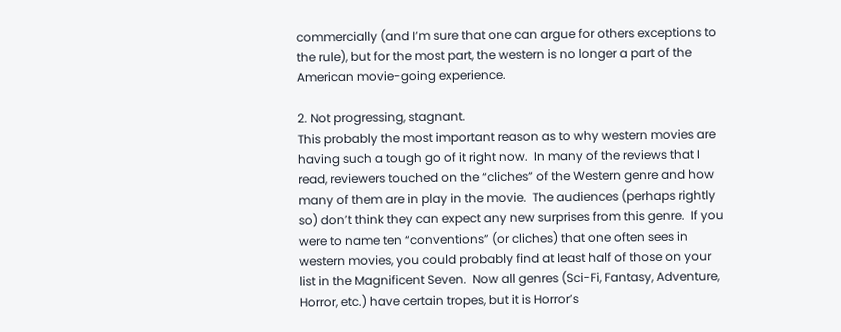commercially (and I’m sure that one can argue for others exceptions to the rule), but for the most part, the western is no longer a part of the American movie-going experience.

2. Not progressing, stagnant.
This probably the most important reason as to why western movies are having such a tough go of it right now.  In many of the reviews that I read, reviewers touched on the “cliches” of the Western genre and how many of them are in play in the movie.  The audiences (perhaps rightly so) don’t think they can expect any new surprises from this genre.  If you were to name ten “conventions” (or cliches) that one often sees in western movies, you could probably find at least half of those on your list in the Magnificent Seven.  Now all genres (Sci-Fi, Fantasy, Adventure, Horror, etc.) have certain tropes, but it is Horror’s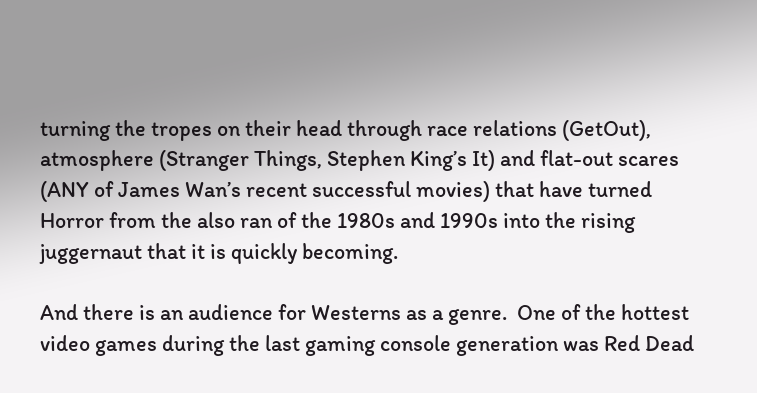turning the tropes on their head through race relations (GetOut), atmosphere (Stranger Things, Stephen King’s It) and flat-out scares (ANY of James Wan’s recent successful movies) that have turned Horror from the also ran of the 1980s and 1990s into the rising juggernaut that it is quickly becoming.

And there is an audience for Westerns as a genre.  One of the hottest video games during the last gaming console generation was Red Dead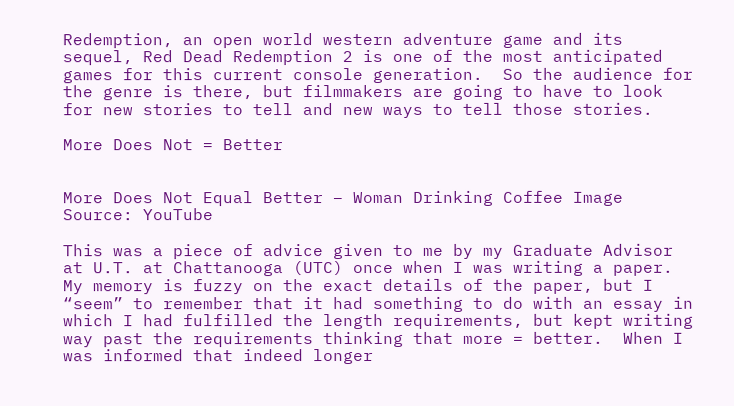Redemption, an open world western adventure game and its sequel, Red Dead Redemption 2 is one of the most anticipated games for this current console generation.  So the audience for the genre is there, but filmmakers are going to have to look for new stories to tell and new ways to tell those stories.

More Does Not = Better


More Does Not Equal Better – Woman Drinking Coffee Image Source: YouTube

This was a piece of advice given to me by my Graduate Advisor at U.T. at Chattanooga (UTC) once when I was writing a paper.  My memory is fuzzy on the exact details of the paper, but I “seem” to remember that it had something to do with an essay in which I had fulfilled the length requirements, but kept writing way past the requirements thinking that more = better.  When I was informed that indeed longer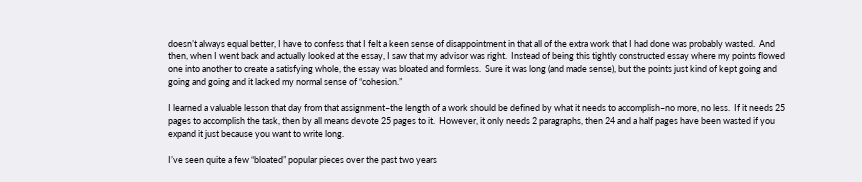doesn’t always equal better, I have to confess that I felt a keen sense of disappointment in that all of the extra work that I had done was probably wasted.  And then, when I went back and actually looked at the essay, I saw that my advisor was right.  Instead of being this tightly constructed essay where my points flowed one into another to create a satisfying whole, the essay was bloated and formless.  Sure it was long (and made sense), but the points just kind of kept going and going and going and it lacked my normal sense of “cohesion.”

I learned a valuable lesson that day from that assignment–the length of a work should be defined by what it needs to accomplish–no more, no less.  If it needs 25 pages to accomplish the task, then by all means devote 25 pages to it.  However, it only needs 2 paragraphs, then 24 and a half pages have been wasted if you expand it just because you want to write long.

I’ve seen quite a few “bloated” popular pieces over the past two years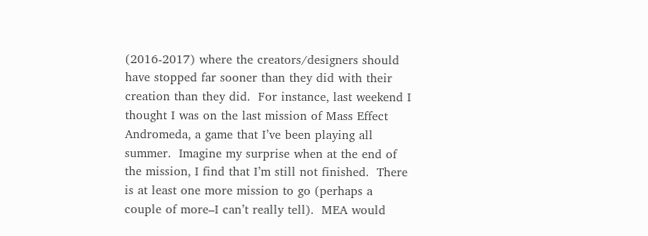(2016-2017) where the creators/designers should have stopped far sooner than they did with their creation than they did.  For instance, last weekend I thought I was on the last mission of Mass Effect Andromeda, a game that I’ve been playing all summer.  Imagine my surprise when at the end of the mission, I find that I’m still not finished.  There is at least one more mission to go (perhaps a couple of more–I can’t really tell).  MEA would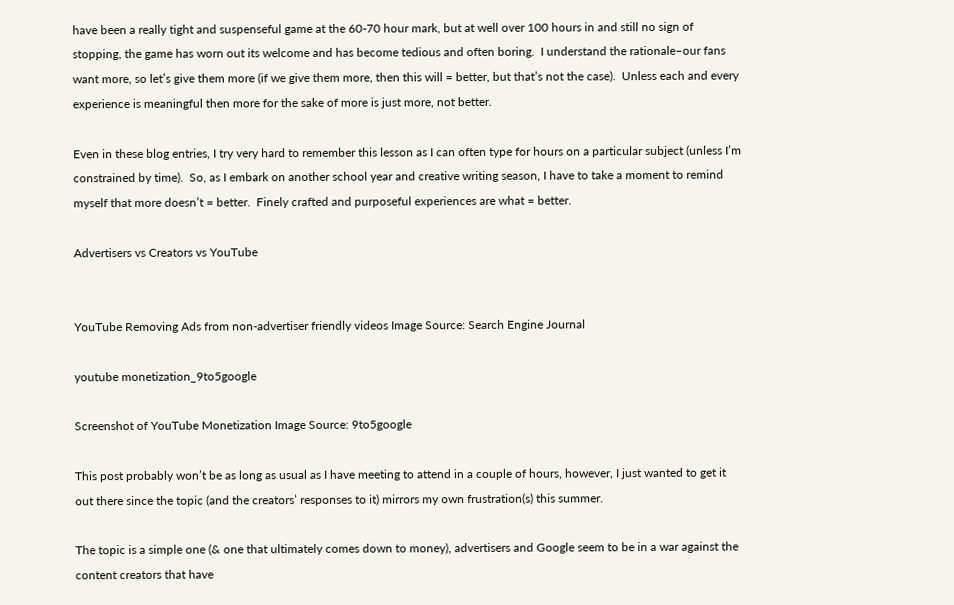have been a really tight and suspenseful game at the 60-70 hour mark, but at well over 100 hours in and still no sign of stopping, the game has worn out its welcome and has become tedious and often boring.  I understand the rationale–our fans want more, so let’s give them more (if we give them more, then this will = better, but that’s not the case).  Unless each and every experience is meaningful then more for the sake of more is just more, not better.

Even in these blog entries, I try very hard to remember this lesson as I can often type for hours on a particular subject (unless I’m constrained by time).  So, as I embark on another school year and creative writing season, I have to take a moment to remind myself that more doesn’t = better.  Finely crafted and purposeful experiences are what = better.

Advertisers vs Creators vs YouTube


YouTube Removing Ads from non-advertiser friendly videos Image Source: Search Engine Journal

youtube monetization_9to5google

Screenshot of YouTube Monetization Image Source: 9to5google

This post probably won’t be as long as usual as I have meeting to attend in a couple of hours, however, I just wanted to get it out there since the topic (and the creators’ responses to it) mirrors my own frustration(s) this summer.

The topic is a simple one (& one that ultimately comes down to money), advertisers and Google seem to be in a war against the content creators that have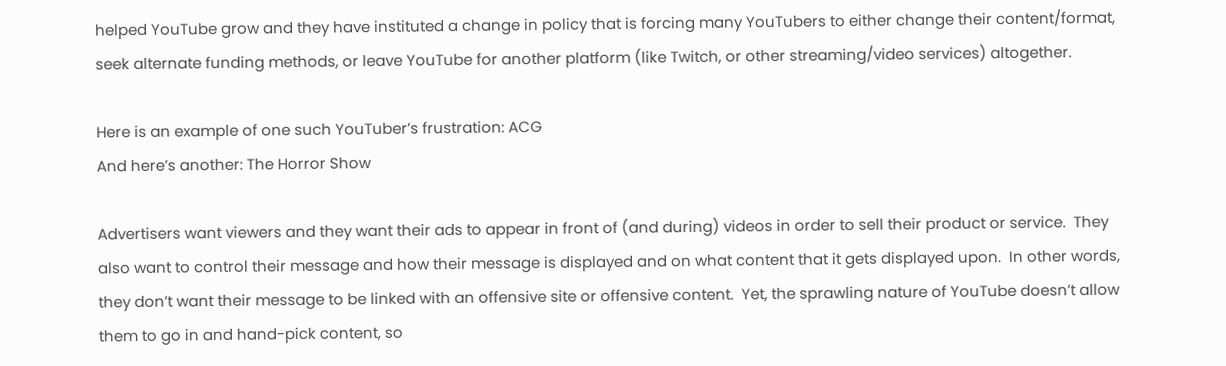helped YouTube grow and they have instituted a change in policy that is forcing many YouTubers to either change their content/format, seek alternate funding methods, or leave YouTube for another platform (like Twitch, or other streaming/video services) altogether.

Here is an example of one such YouTuber’s frustration: ACG
And here’s another: The Horror Show

Advertisers want viewers and they want their ads to appear in front of (and during) videos in order to sell their product or service.  They also want to control their message and how their message is displayed and on what content that it gets displayed upon.  In other words, they don’t want their message to be linked with an offensive site or offensive content.  Yet, the sprawling nature of YouTube doesn’t allow them to go in and hand-pick content, so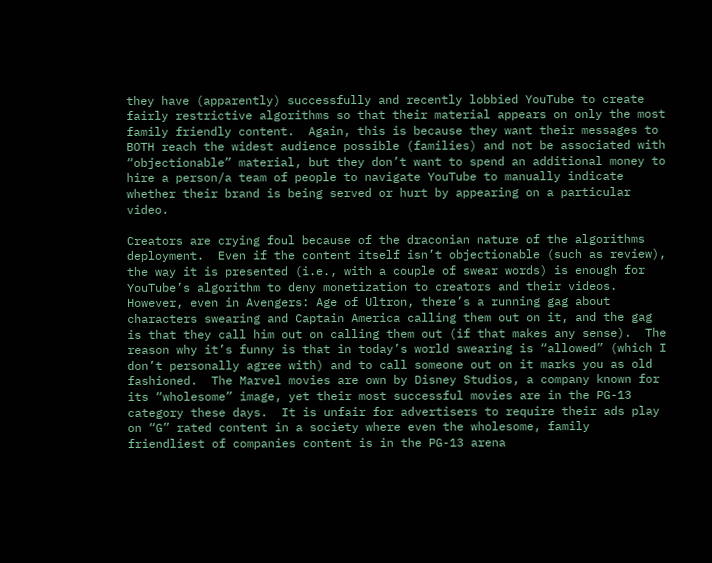they have (apparently) successfully and recently lobbied YouTube to create fairly restrictive algorithms so that their material appears on only the most family friendly content.  Again, this is because they want their messages to BOTH reach the widest audience possible (families) and not be associated with “objectionable” material, but they don’t want to spend an additional money to hire a person/a team of people to navigate YouTube to manually indicate whether their brand is being served or hurt by appearing on a particular video.

Creators are crying foul because of the draconian nature of the algorithms deployment.  Even if the content itself isn’t objectionable (such as review), the way it is presented (i.e., with a couple of swear words) is enough for YouTube’s algorithm to deny monetization to creators and their videos.  However, even in Avengers: Age of Ultron, there’s a running gag about characters swearing and Captain America calling them out on it, and the gag is that they call him out on calling them out (if that makes any sense).  The reason why it’s funny is that in today’s world swearing is “allowed” (which I don’t personally agree with) and to call someone out on it marks you as old fashioned.  The Marvel movies are own by Disney Studios, a company known for its “wholesome” image, yet their most successful movies are in the PG-13 category these days.  It is unfair for advertisers to require their ads play on “G” rated content in a society where even the wholesome, family friendliest of companies content is in the PG-13 arena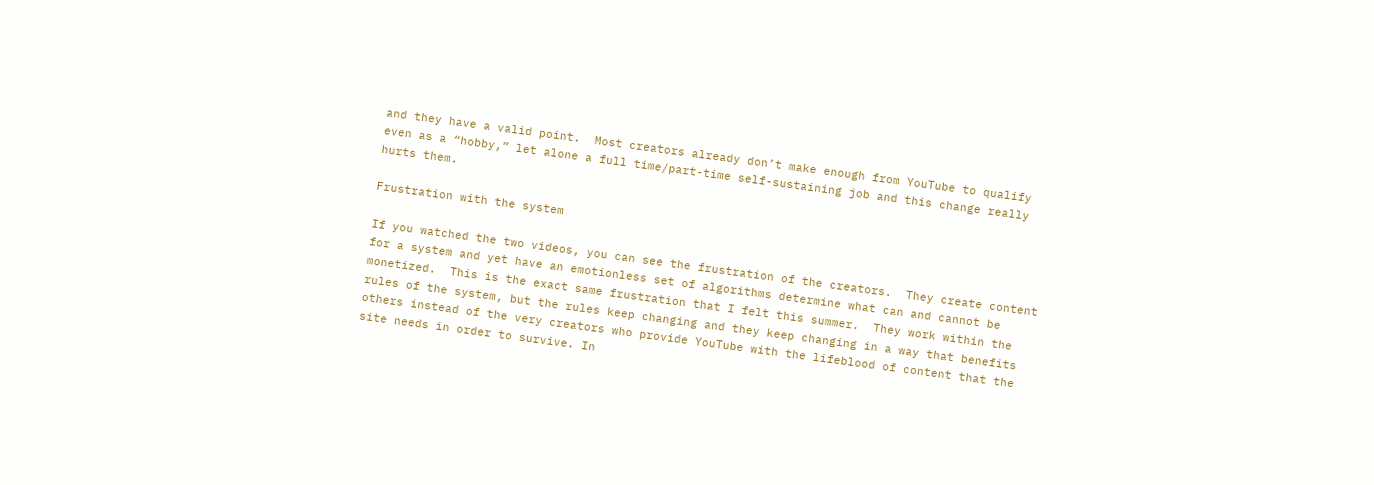and they have a valid point.  Most creators already don’t make enough from YouTube to qualify even as a “hobby,” let alone a full time/part-time self-sustaining job and this change really hurts them.

Frustration with the system

If you watched the two videos, you can see the frustration of the creators.  They create content for a system and yet have an emotionless set of algorithms determine what can and cannot be monetized.  This is the exact same frustration that I felt this summer.  They work within the rules of the system, but the rules keep changing and they keep changing in a way that benefits others instead of the very creators who provide YouTube with the lifeblood of content that the site needs in order to survive. In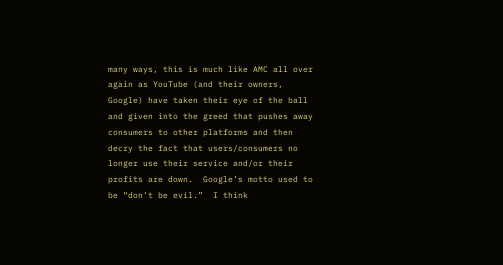many ways, this is much like AMC all over again as YouTube (and their owners, Google) have taken their eye of the ball and given into the greed that pushes away consumers to other platforms and then decry the fact that users/consumers no longer use their service and/or their profits are down.  Google’s motto used to be “don’t be evil.”  I think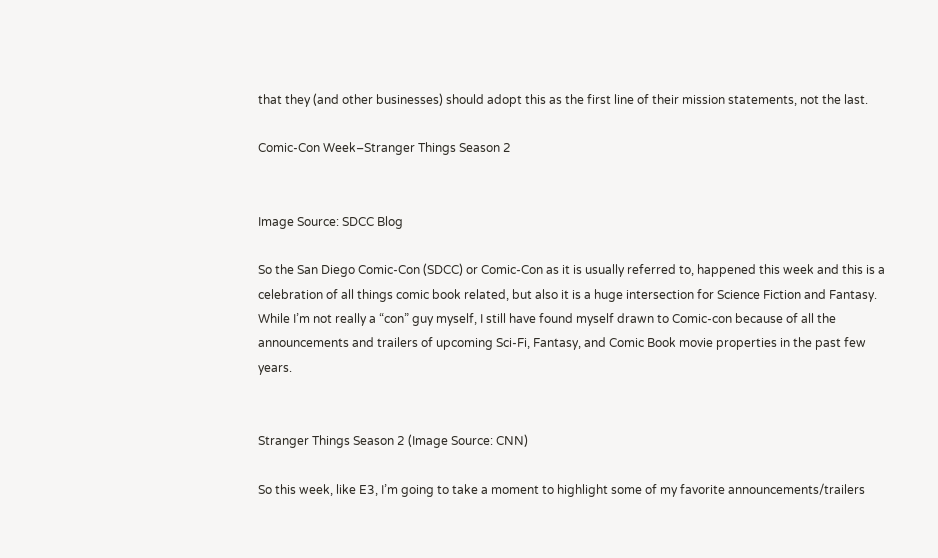that they (and other businesses) should adopt this as the first line of their mission statements, not the last.

Comic-Con Week–Stranger Things Season 2


Image Source: SDCC Blog

So the San Diego Comic-Con (SDCC) or Comic-Con as it is usually referred to, happened this week and this is a celebration of all things comic book related, but also it is a huge intersection for Science Fiction and Fantasy.  While I’m not really a “con” guy myself, I still have found myself drawn to Comic-con because of all the announcements and trailers of upcoming Sci-Fi, Fantasy, and Comic Book movie properties in the past few years.


Stranger Things Season 2 (Image Source: CNN)

So this week, like E3, I’m going to take a moment to highlight some of my favorite announcements/trailers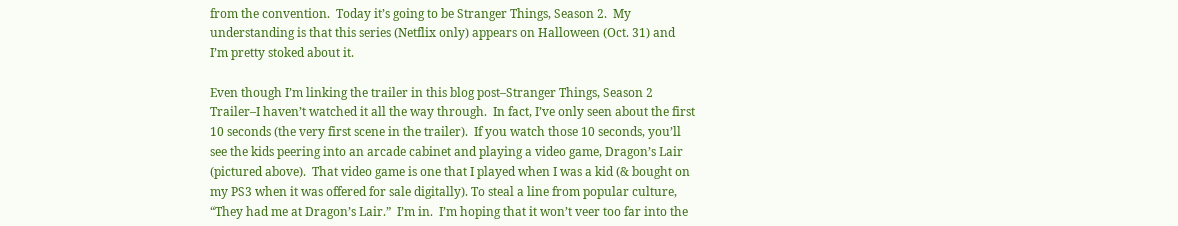from the convention.  Today it’s going to be Stranger Things, Season 2.  My understanding is that this series (Netflix only) appears on Halloween (Oct. 31) and I’m pretty stoked about it.

Even though I’m linking the trailer in this blog post–Stranger Things, Season 2 Trailer–I haven’t watched it all the way through.  In fact, I’ve only seen about the first 10 seconds (the very first scene in the trailer).  If you watch those 10 seconds, you’ll see the kids peering into an arcade cabinet and playing a video game, Dragon’s Lair (pictured above).  That video game is one that I played when I was a kid (& bought on my PS3 when it was offered for sale digitally). To steal a line from popular culture, “They had me at Dragon’s Lair.”  I’m in.  I’m hoping that it won’t veer too far into the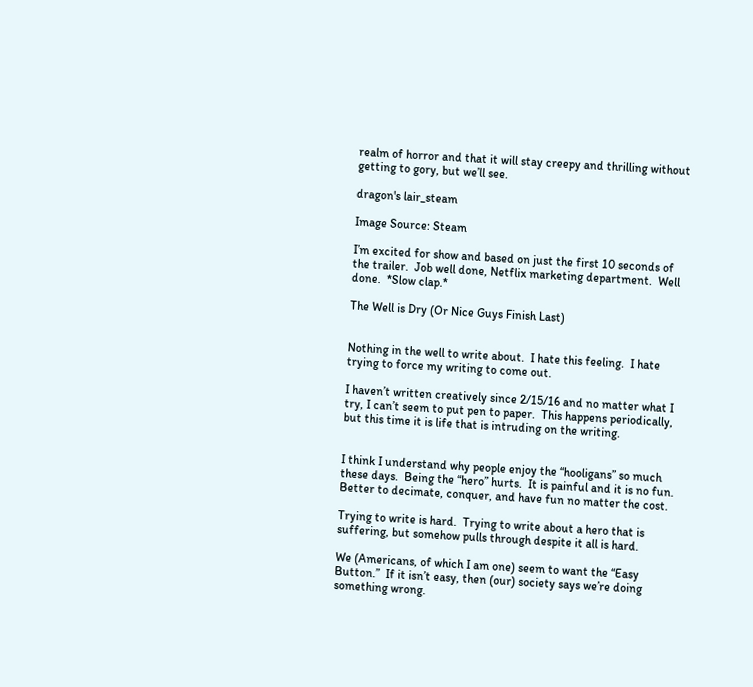realm of horror and that it will stay creepy and thrilling without getting to gory, but we’ll see.

dragon's lair_steam

Image Source: Steam

I’m excited for show and based on just the first 10 seconds of the trailer.  Job well done, Netflix marketing department.  Well done.  *Slow clap.*

The Well is Dry (Or Nice Guys Finish Last)


Nothing in the well to write about.  I hate this feeling.  I hate trying to force my writing to come out.

I haven’t written creatively since 2/15/16 and no matter what I try, I can’t seem to put pen to paper.  This happens periodically, but this time it is life that is intruding on the writing.


I think I understand why people enjoy the “hooligans” so much these days.  Being the “hero” hurts.  It is painful and it is no fun.  Better to decimate, conquer, and have fun no matter the cost.

Trying to write is hard.  Trying to write about a hero that is suffering, but somehow pulls through despite it all is hard.

We (Americans, of which I am one) seem to want the “Easy Button.”  If it isn’t easy, then (our) society says we’re doing something wrong.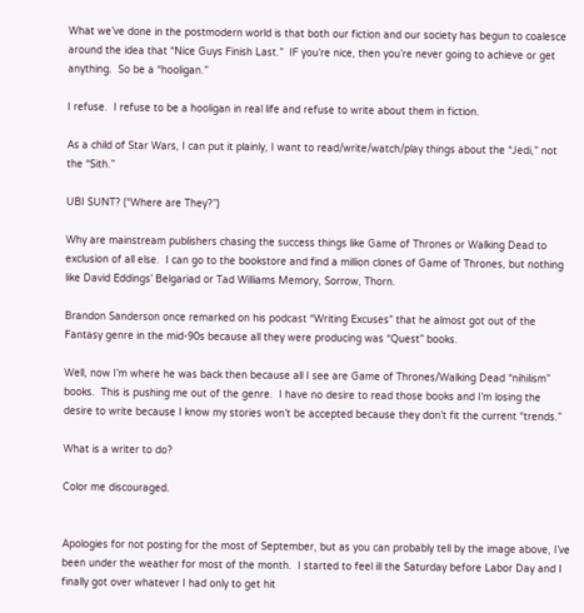What we’ve done in the postmodern world is that both our fiction and our society has begun to coalesce around the idea that “Nice Guys Finish Last.”  IF you’re nice, then you’re never going to achieve or get anything.  So be a “hooligan.”

I refuse.  I refuse to be a hooligan in real life and refuse to write about them in fiction.

As a child of Star Wars, I can put it plainly, I want to read/write/watch/play things about the “Jedi,” not the “Sith.”

UBI SUNT? (“Where are They?”)

Why are mainstream publishers chasing the success things like Game of Thrones or Walking Dead to exclusion of all else.  I can go to the bookstore and find a million clones of Game of Thrones, but nothing like David Eddings’ Belgariad or Tad Williams Memory, Sorrow, Thorn.

Brandon Sanderson once remarked on his podcast “Writing Excuses” that he almost got out of the Fantasy genre in the mid-90s because all they were producing was “Quest” books.

Well, now I’m where he was back then because all I see are Game of Thrones/Walking Dead “nihilism” books.  This is pushing me out of the genre.  I have no desire to read those books and I’m losing the desire to write because I know my stories won’t be accepted because they don’t fit the current “trends.”

What is a writer to do?

Color me discouraged.


Apologies for not posting for the most of September, but as you can probably tell by the image above, I’ve been under the weather for most of the month.  I started to feel ill the Saturday before Labor Day and I finally got over whatever I had only to get hit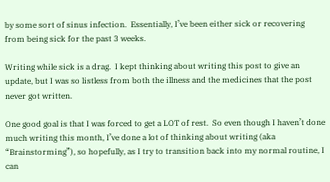by some sort of sinus infection.  Essentially, I’ve been either sick or recovering from being sick for the past 3 weeks.

Writing while sick is a drag.  I kept thinking about writing this post to give an update, but I was so listless from both the illness and the medicines that the post never got written.

One good goal is that I was forced to get a LOT of rest.  So even though I haven’t done much writing this month, I’ve done a lot of thinking about writing (aka “Brainstorming”), so hopefully, as I try to transition back into my normal routine, I can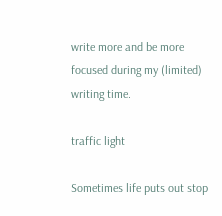write more and be more focused during my (limited) writing time.

traffic light

Sometimes life puts out stop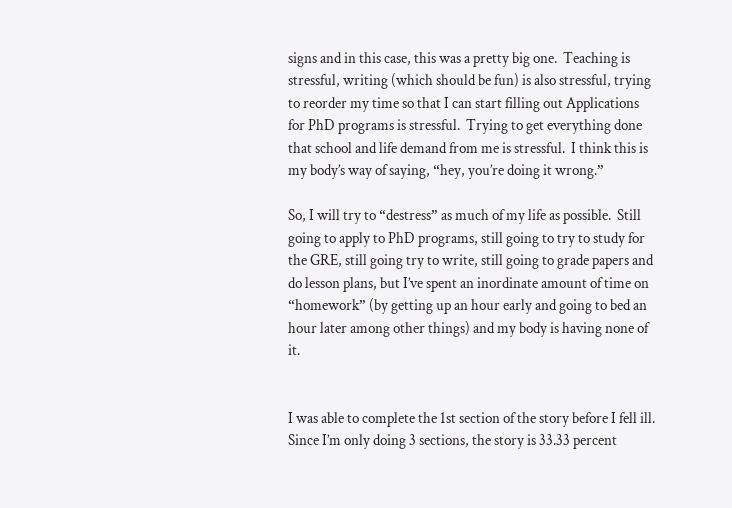signs and in this case, this was a pretty big one.  Teaching is stressful, writing (which should be fun) is also stressful, trying to reorder my time so that I can start filling out Applications for PhD programs is stressful.  Trying to get everything done that school and life demand from me is stressful.  I think this is my body’s way of saying, “hey, you’re doing it wrong.”

So, I will try to “destress” as much of my life as possible.  Still going to apply to PhD programs, still going to try to study for the GRE, still going try to write, still going to grade papers and do lesson plans, but I’ve spent an inordinate amount of time on “homework” (by getting up an hour early and going to bed an hour later among other things) and my body is having none of it.


I was able to complete the 1st section of the story before I fell ill.  Since I’m only doing 3 sections, the story is 33.33 percent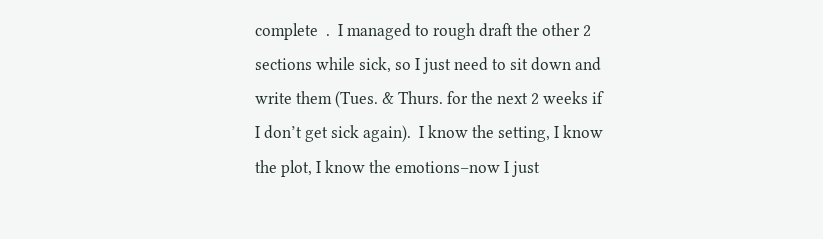complete  .  I managed to rough draft the other 2 sections while sick, so I just need to sit down and write them (Tues. & Thurs. for the next 2 weeks if I don’t get sick again).  I know the setting, I know the plot, I know the emotions–now I just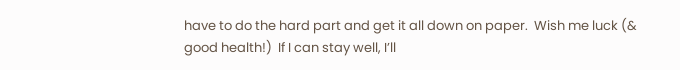have to do the hard part and get it all down on paper.  Wish me luck (& good health!)  If I can stay well, I’ll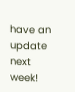have an update next week!